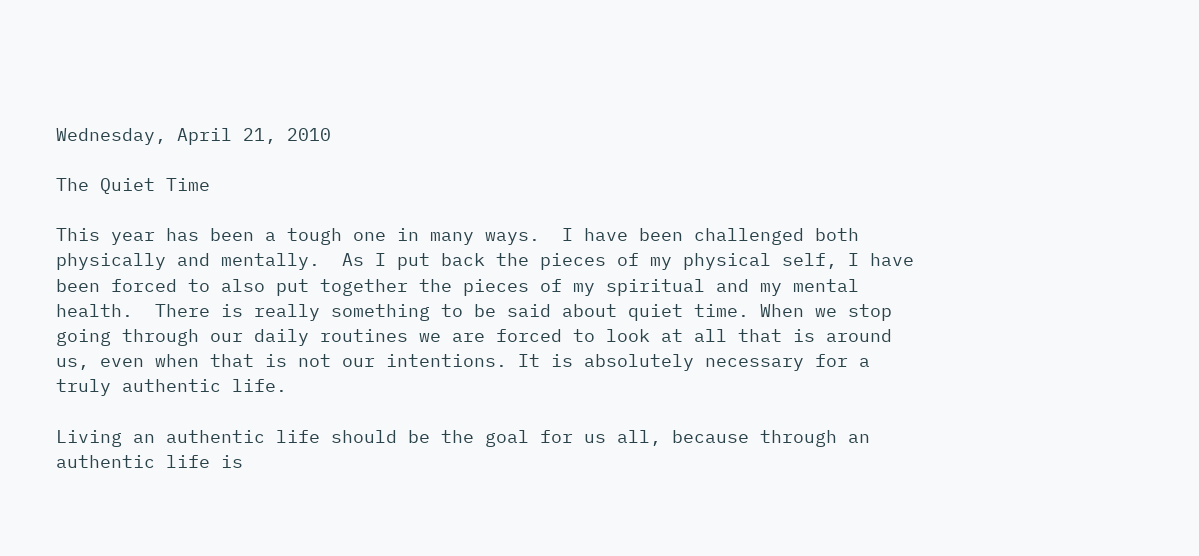Wednesday, April 21, 2010

The Quiet Time

This year has been a tough one in many ways.  I have been challenged both physically and mentally.  As I put back the pieces of my physical self, I have been forced to also put together the pieces of my spiritual and my mental health.  There is really something to be said about quiet time. When we stop going through our daily routines we are forced to look at all that is around us, even when that is not our intentions. It is absolutely necessary for a truly authentic life.

Living an authentic life should be the goal for us all, because through an authentic life is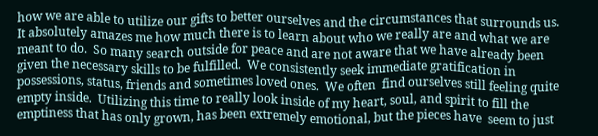how we are able to utilize our gifts to better ourselves and the circumstances that surrounds us.   It absolutely amazes me how much there is to learn about who we really are and what we are meant to do.  So many search outside for peace and are not aware that we have already been given the necessary skills to be fulfilled.  We consistently seek immediate gratification in possessions, status, friends and sometimes loved ones.  We often  find ourselves still feeling quite empty inside.  Utilizing this time to really look inside of my heart, soul, and spirit to fill the emptiness that has only grown, has been extremely emotional, but the pieces have  seem to just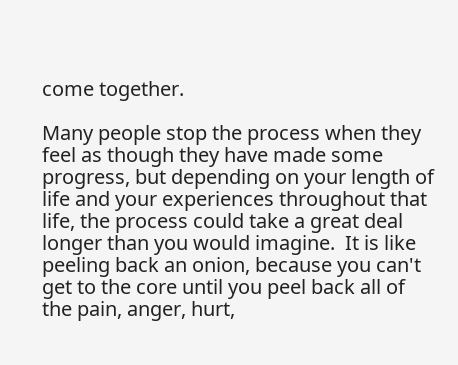come together.

Many people stop the process when they feel as though they have made some progress, but depending on your length of life and your experiences throughout that life, the process could take a great deal longer than you would imagine.  It is like peeling back an onion, because you can't get to the core until you peel back all of the pain, anger, hurt,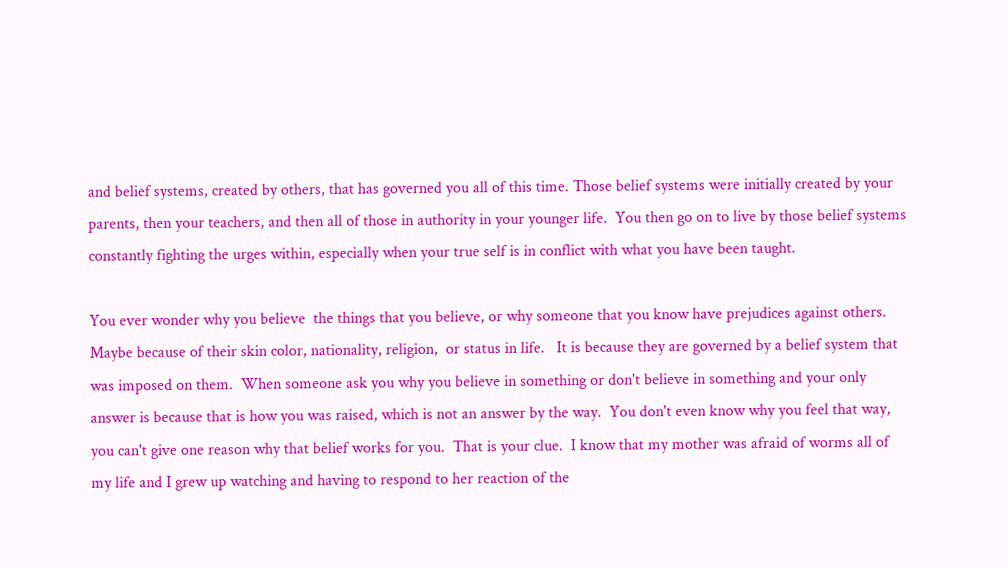and belief systems, created by others, that has governed you all of this time. Those belief systems were initially created by your parents, then your teachers, and then all of those in authority in your younger life.  You then go on to live by those belief systems constantly fighting the urges within, especially when your true self is in conflict with what you have been taught.

You ever wonder why you believe  the things that you believe, or why someone that you know have prejudices against others.  Maybe because of their skin color, nationality, religion,  or status in life.   It is because they are governed by a belief system that was imposed on them.  When someone ask you why you believe in something or don't believe in something and your only answer is because that is how you was raised, which is not an answer by the way.  You don't even know why you feel that way, you can't give one reason why that belief works for you.  That is your clue.  I know that my mother was afraid of worms all of my life and I grew up watching and having to respond to her reaction of the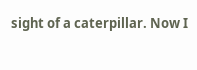sight of a caterpillar. Now I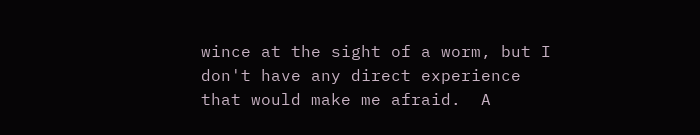wince at the sight of a worm, but I don't have any direct experience that would make me afraid.  A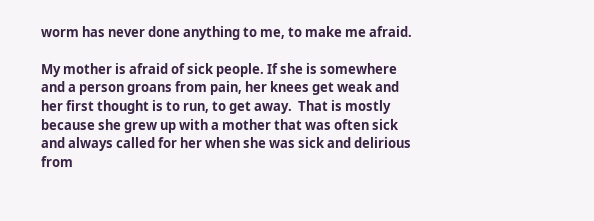worm has never done anything to me, to make me afraid.

My mother is afraid of sick people. If she is somewhere and a person groans from pain, her knees get weak and her first thought is to run, to get away.  That is mostly because she grew up with a mother that was often sick and always called for her when she was sick and delirious from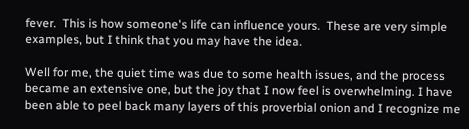fever.  This is how someone's life can influence yours.  These are very simple examples, but I think that you may have the idea.

Well for me, the quiet time was due to some health issues, and the process became an extensive one, but the joy that I now feel is overwhelming. I have been able to peel back many layers of this proverbial onion and I recognize me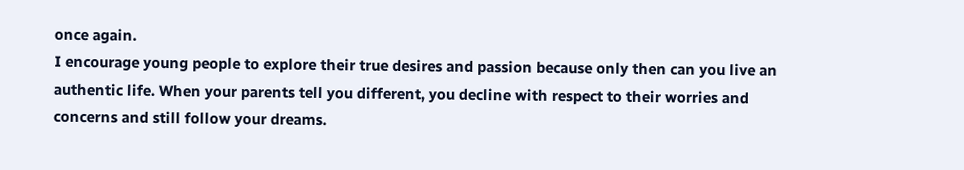once again.
I encourage young people to explore their true desires and passion because only then can you live an authentic life. When your parents tell you different, you decline with respect to their worries and concerns and still follow your dreams.